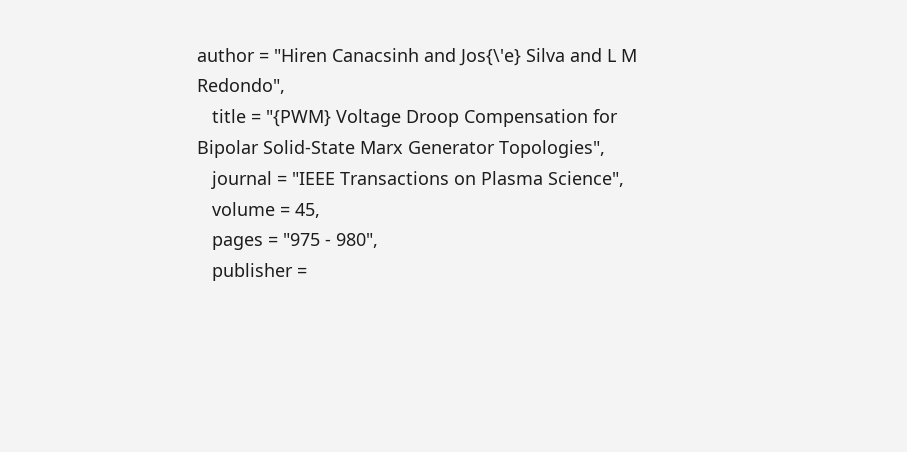author = "Hiren Canacsinh and Jos{\'e} Silva and L M Redondo",
   title = "{PWM} Voltage Droop Compensation for Bipolar Solid-State Marx Generator Topologies",
   journal = "IEEE Transactions on Plasma Science",
   volume = 45,
   pages = "975 - 980",
   publisher =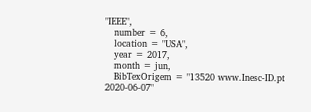"IEEE",
   number = 6,
   location = "USA",
   year = 2017,
   month = jun,
   BibTexOrigem = "13520 www.Inesc-ID.pt 2020-06-07"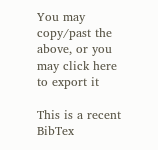You may copy/past the above, or you may click here to export it

This is a recent BibTex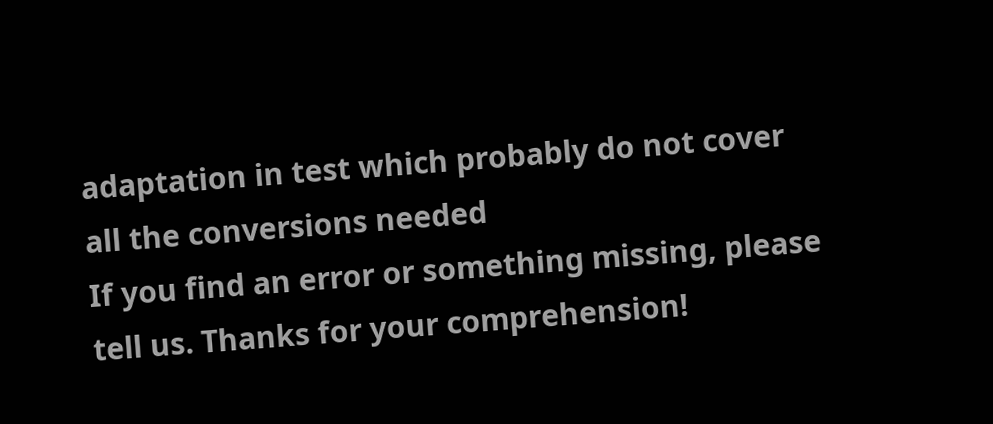adaptation in test which probably do not cover all the conversions needed
If you find an error or something missing, please tell us. Thanks for your comprehension!